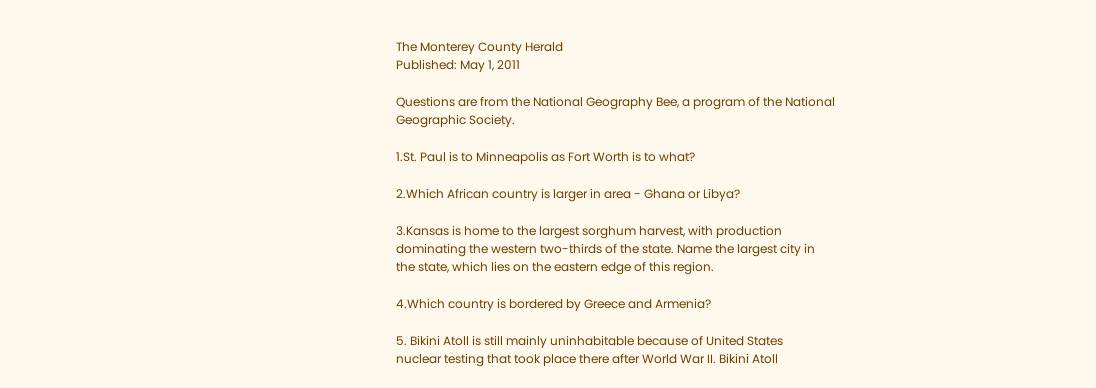The Monterey County Herald
Published: May 1, 2011

Questions are from the National Geography Bee, a program of the National
Geographic Society.

1.St. Paul is to Minneapolis as Fort Worth is to what?

2.Which African country is larger in area - Ghana or Libya?

3.Kansas is home to the largest sorghum harvest, with production
dominating the western two-thirds of the state. Name the largest city in
the state, which lies on the eastern edge of this region.

4.Which country is bordered by Greece and Armenia?

5. Bikini Atoll is still mainly uninhabitable because of United States
nuclear testing that took place there after World War II. Bikini Atoll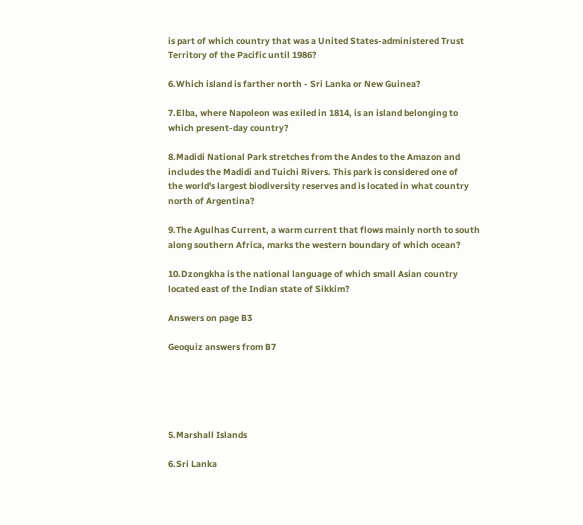is part of which country that was a United States-administered Trust
Territory of the Pacific until 1986?

6.Which island is farther north - Sri Lanka or New Guinea?

7.Elba, where Napoleon was exiled in 1814, is an island belonging to
which present-day country?

8.Madidi National Park stretches from the Andes to the Amazon and
includes the Madidi and Tuichi Rivers. This park is considered one of
the world's largest biodiversity reserves and is located in what country
north of Argentina?

9.The Agulhas Current, a warm current that flows mainly north to south
along southern Africa, marks the western boundary of which ocean?

10.Dzongkha is the national language of which small Asian country
located east of the Indian state of Sikkim?

Answers on page B3

Geoquiz answers from B7





5.Marshall Islands

6.Sri Lanka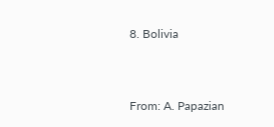8. Bolivia



From: A. Papazian